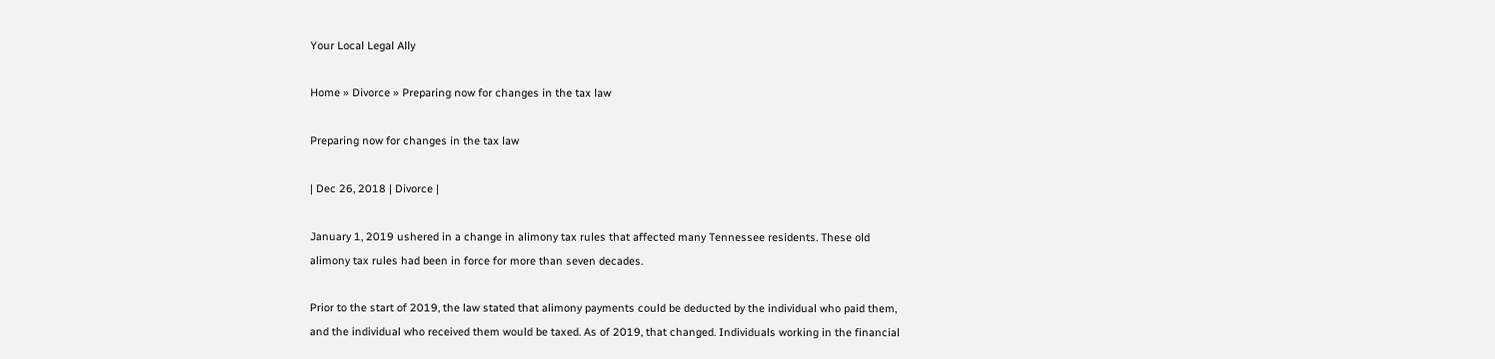Your Local Legal Ally

Home » Divorce » Preparing now for changes in the tax law

Preparing now for changes in the tax law

| Dec 26, 2018 | Divorce |

January 1, 2019 ushered in a change in alimony tax rules that affected many Tennessee residents. These old alimony tax rules had been in force for more than seven decades.

Prior to the start of 2019, the law stated that alimony payments could be deducted by the individual who paid them, and the individual who received them would be taxed. As of 2019, that changed. Individuals working in the financial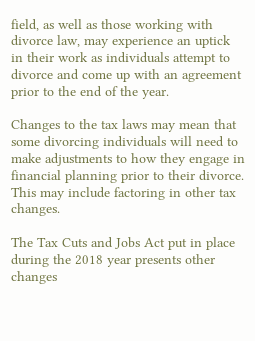field, as well as those working with divorce law, may experience an uptick in their work as individuals attempt to divorce and come up with an agreement prior to the end of the year.

Changes to the tax laws may mean that some divorcing individuals will need to make adjustments to how they engage in financial planning prior to their divorce. This may include factoring in other tax changes.

The Tax Cuts and Jobs Act put in place during the 2018 year presents other changes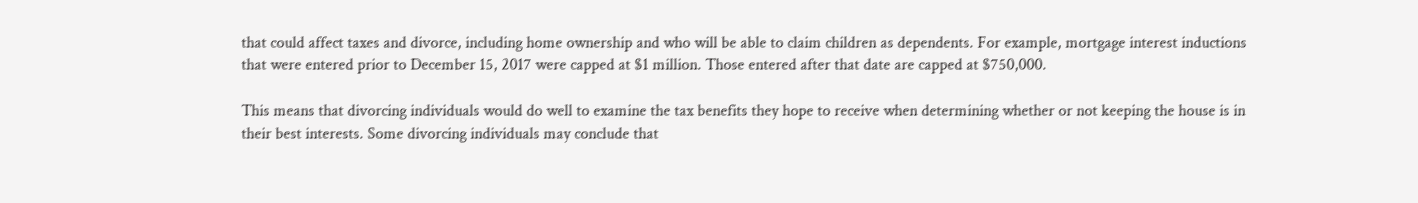that could affect taxes and divorce, including home ownership and who will be able to claim children as dependents. For example, mortgage interest inductions that were entered prior to December 15, 2017 were capped at $1 million. Those entered after that date are capped at $750,000.

This means that divorcing individuals would do well to examine the tax benefits they hope to receive when determining whether or not keeping the house is in their best interests. Some divorcing individuals may conclude that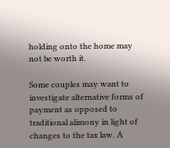holding onto the home may not be worth it.

Some couples may want to investigate alternative forms of payment as opposed to traditional alimony in light of changes to the tax law. A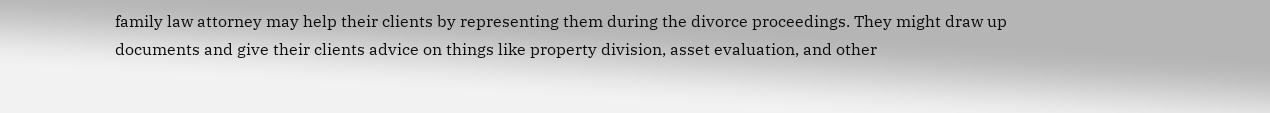family law attorney may help their clients by representing them during the divorce proceedings. They might draw up documents and give their clients advice on things like property division, asset evaluation, and other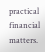practical financial matters.